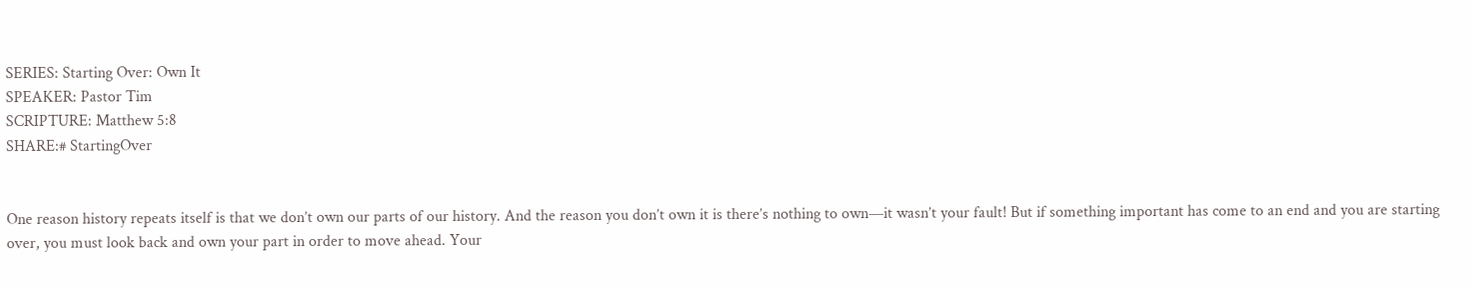SERIES: Starting Over: Own It
SPEAKER: Pastor Tim
SCRIPTURE: Matthew 5:8
SHARE:# StartingOver


One reason history repeats itself is that we don’t own our parts of our history. And the reason you don’t own it is there’s nothing to own—it wasn’t your fault! But if something important has come to an end and you are starting over, you must look back and own your part in order to move ahead. Your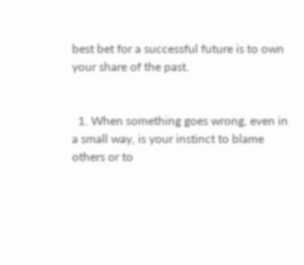best bet for a successful future is to own your share of the past.


  1. When something goes wrong, even in a small way, is your instinct to blame others or to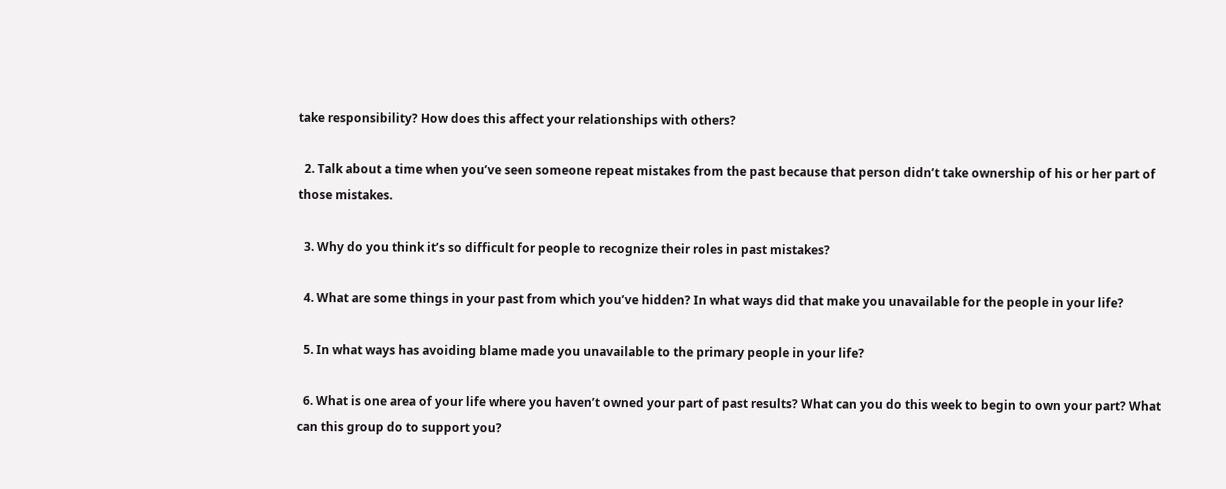take responsibility? How does this affect your relationships with others?

  2. Talk about a time when you’ve seen someone repeat mistakes from the past because that person didn’t take ownership of his or her part of those mistakes.

  3. Why do you think it’s so difficult for people to recognize their roles in past mistakes?

  4. What are some things in your past from which you’ve hidden? In what ways did that make you unavailable for the people in your life?

  5. In what ways has avoiding blame made you unavailable to the primary people in your life?

  6. What is one area of your life where you haven’t owned your part of past results? What can you do this week to begin to own your part? What can this group do to support you?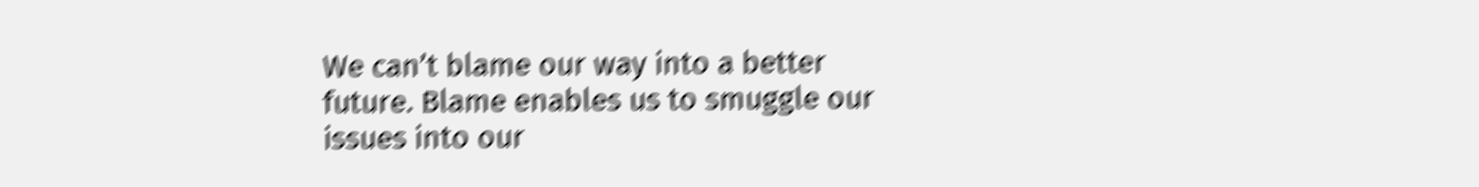We can’t blame our way into a better future. Blame enables us to smuggle our issues into our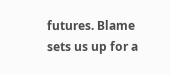futures. Blame sets us up for a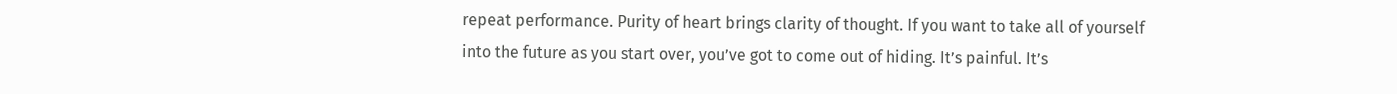repeat performance. Purity of heart brings clarity of thought. If you want to take all of yourself into the future as you start over, you’ve got to come out of hiding. It’s painful. It’s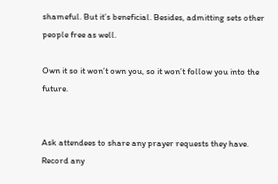shameful. But it’s beneficial. Besides, admitting sets other people free as well.

Own it so it won’t own you, so it won’t follow you into the future.


Ask attendees to share any prayer requests they have. Record any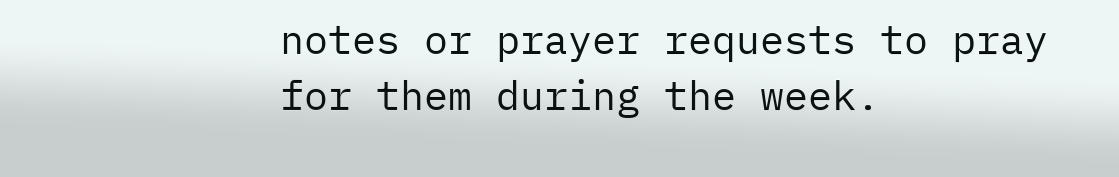notes or prayer requests to pray for them during the week.